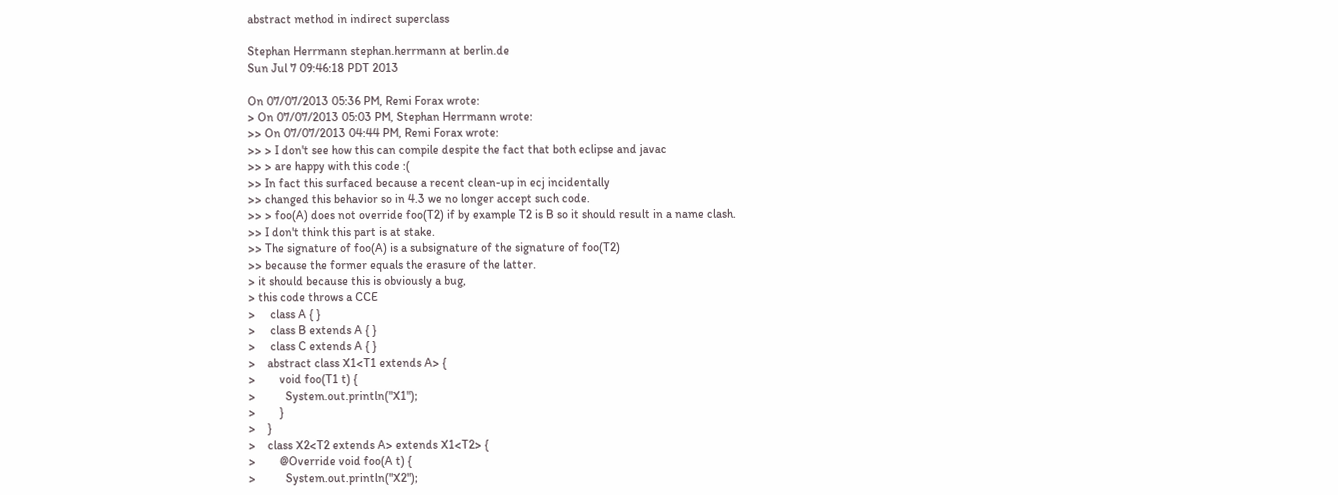abstract method in indirect superclass

Stephan Herrmann stephan.herrmann at berlin.de
Sun Jul 7 09:46:18 PDT 2013

On 07/07/2013 05:36 PM, Remi Forax wrote:
> On 07/07/2013 05:03 PM, Stephan Herrmann wrote:
>> On 07/07/2013 04:44 PM, Remi Forax wrote:
>> > I don't see how this can compile despite the fact that both eclipse and javac
>> > are happy with this code :(
>> In fact this surfaced because a recent clean-up in ecj incidentally
>> changed this behavior so in 4.3 we no longer accept such code.
>> > foo(A) does not override foo(T2) if by example T2 is B so it should result in a name clash.
>> I don't think this part is at stake.
>> The signature of foo(A) is a subsignature of the signature of foo(T2)
>> because the former equals the erasure of the latter.
> it should because this is obviously a bug,
> this code throws a CCE
>     class A { }
>     class B extends A { }
>     class C extends A { }
>    abstract class X1<T1 extends A> {
>        void foo(T1 t) {
>          System.out.println("X1");
>        }
>    }
>    class X2<T2 extends A> extends X1<T2> {
>        @Override void foo(A t) {
>          System.out.println("X2");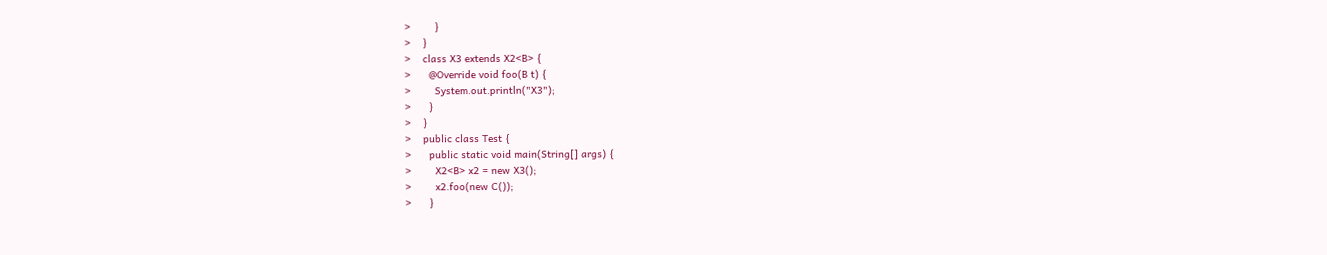>        }
>    }
>    class X3 extends X2<B> {
>      @Override void foo(B t) {
>        System.out.println("X3");
>      }
>    }
>    public class Test {
>      public static void main(String[] args) {
>        X2<B> x2 = new X3();
>        x2.foo(new C());
>      }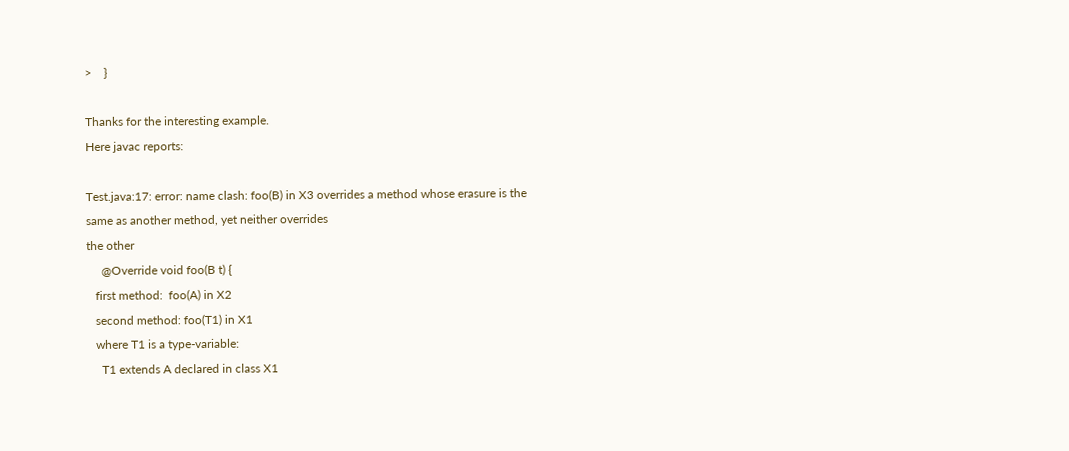>    }

Thanks for the interesting example.
Here javac reports:

Test.java:17: error: name clash: foo(B) in X3 overrides a method whose erasure is the same as another method, yet neither overrides
the other
     @Override void foo(B t) {
   first method:  foo(A) in X2
   second method: foo(T1) in X1
   where T1 is a type-variable:
     T1 extends A declared in class X1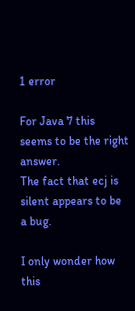1 error

For Java 7 this seems to be the right answer.
The fact that ecj is silent appears to be a bug.

I only wonder how this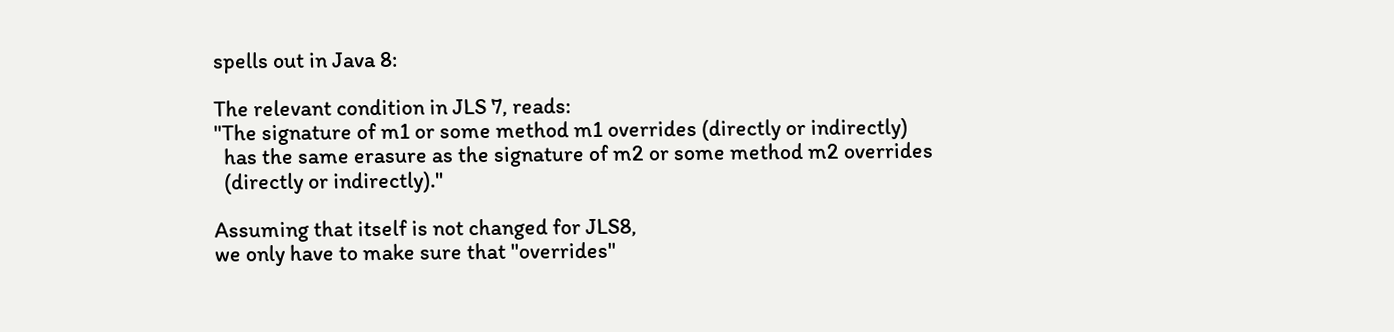spells out in Java 8:

The relevant condition in JLS 7, reads:
"The signature of m1 or some method m1 overrides (directly or indirectly)
  has the same erasure as the signature of m2 or some method m2 overrides
  (directly or indirectly)."

Assuming that itself is not changed for JLS8,
we only have to make sure that "overrides"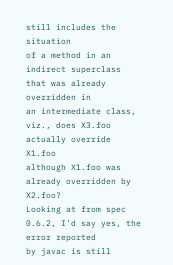still includes the situation
of a method in an indirect superclass that was already overridden in
an intermediate class, viz., does X3.foo actually override X1.foo
although X1.foo was already overridden by X2.foo?
Looking at from spec 0.6.2, I'd say yes, the error reported
by javac is still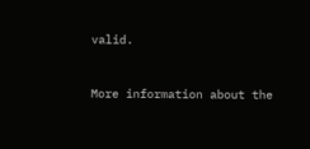valid.


More information about the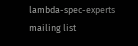lambda-spec-experts mailing list